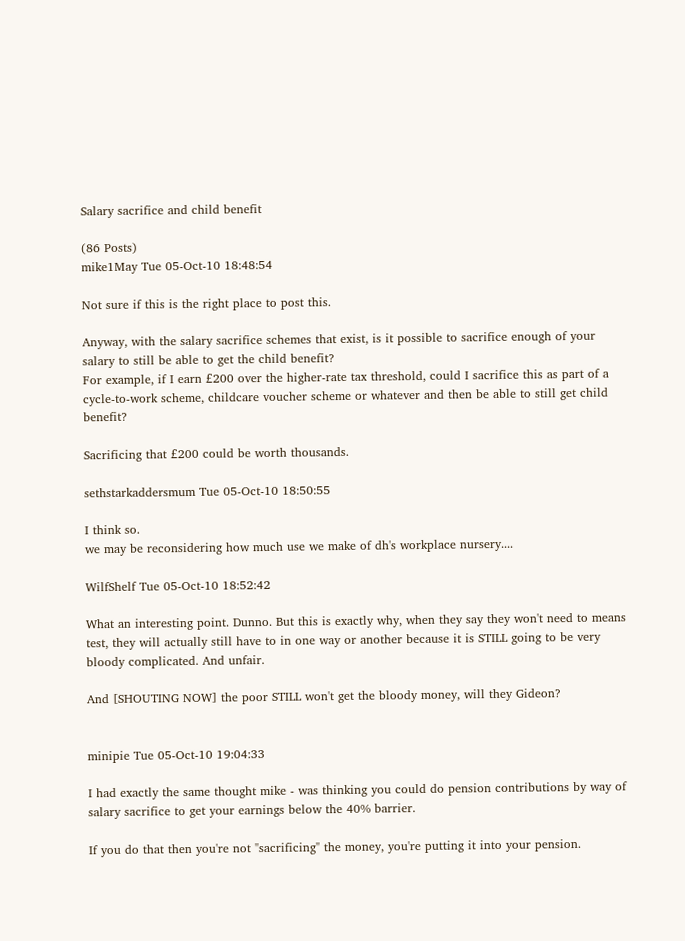Salary sacrifice and child benefit

(86 Posts)
mike1May Tue 05-Oct-10 18:48:54

Not sure if this is the right place to post this.

Anyway, with the salary sacrifice schemes that exist, is it possible to sacrifice enough of your salary to still be able to get the child benefit?
For example, if I earn £200 over the higher-rate tax threshold, could I sacrifice this as part of a cycle-to-work scheme, childcare voucher scheme or whatever and then be able to still get child benefit?

Sacrificing that £200 could be worth thousands.

sethstarkaddersmum Tue 05-Oct-10 18:50:55

I think so.
we may be reconsidering how much use we make of dh's workplace nursery....

WilfShelf Tue 05-Oct-10 18:52:42

What an interesting point. Dunno. But this is exactly why, when they say they won't need to means test, they will actually still have to in one way or another because it is STILL going to be very bloody complicated. And unfair.

And [SHOUTING NOW] the poor STILL won't get the bloody money, will they Gideon?


minipie Tue 05-Oct-10 19:04:33

I had exactly the same thought mike - was thinking you could do pension contributions by way of salary sacrifice to get your earnings below the 40% barrier.

If you do that then you're not "sacrificing" the money, you're putting it into your pension.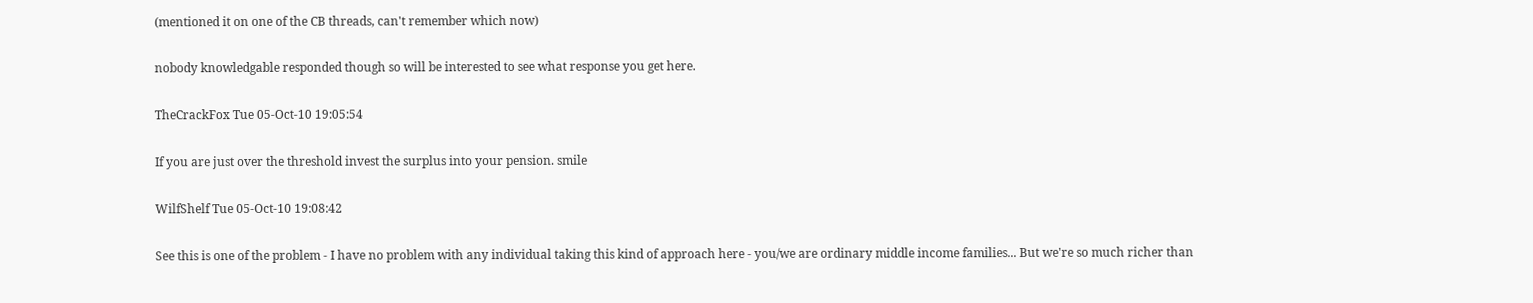(mentioned it on one of the CB threads, can't remember which now)

nobody knowledgable responded though so will be interested to see what response you get here.

TheCrackFox Tue 05-Oct-10 19:05:54

If you are just over the threshold invest the surplus into your pension. smile

WilfShelf Tue 05-Oct-10 19:08:42

See this is one of the problem - I have no problem with any individual taking this kind of approach here - you/we are ordinary middle income families... But we're so much richer than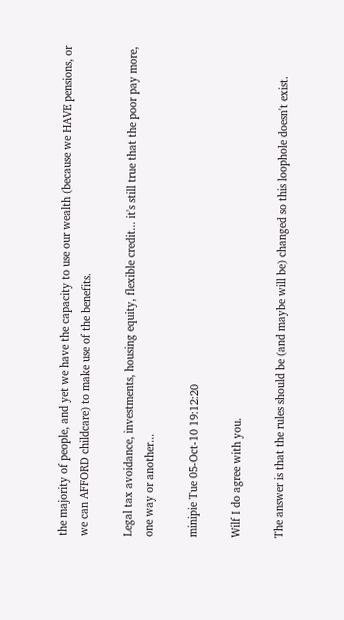the majority of people, and yet we have the capacity to use our wealth (because we HAVE pensions, or we can AFFORD childcare) to make use of the benefits.

Legal tax avoidance, investments, housing equity, flexible credit... it's still true that the poor pay more, one way or another...

minipie Tue 05-Oct-10 19:12:20

Wilf I do agree with you.

The answer is that the rules should be (and maybe will be) changed so this loophole doesn't exist.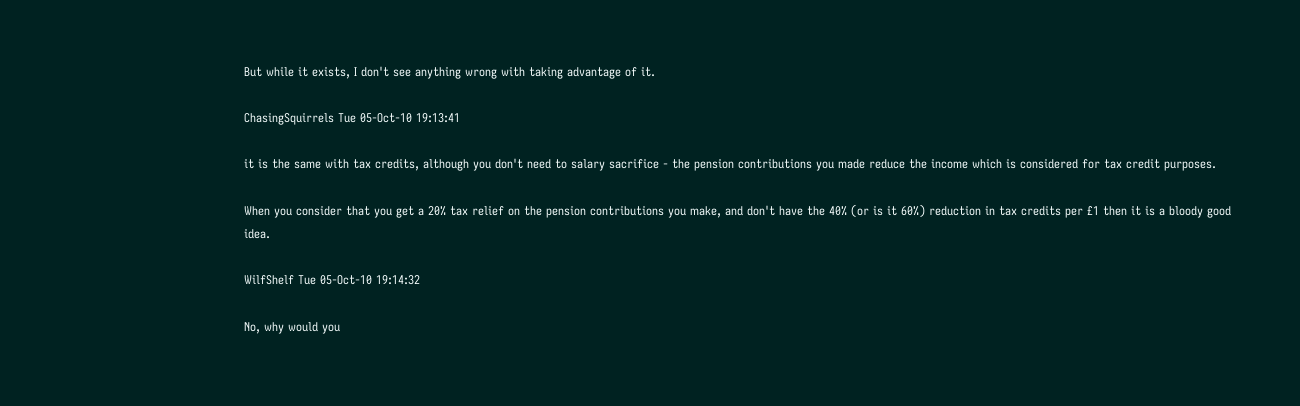But while it exists, I don't see anything wrong with taking advantage of it.

ChasingSquirrels Tue 05-Oct-10 19:13:41

it is the same with tax credits, although you don't need to salary sacrifice - the pension contributions you made reduce the income which is considered for tax credit purposes.

When you consider that you get a 20% tax relief on the pension contributions you make, and don't have the 40% (or is it 60%) reduction in tax credits per £1 then it is a bloody good idea.

WilfShelf Tue 05-Oct-10 19:14:32

No, why would you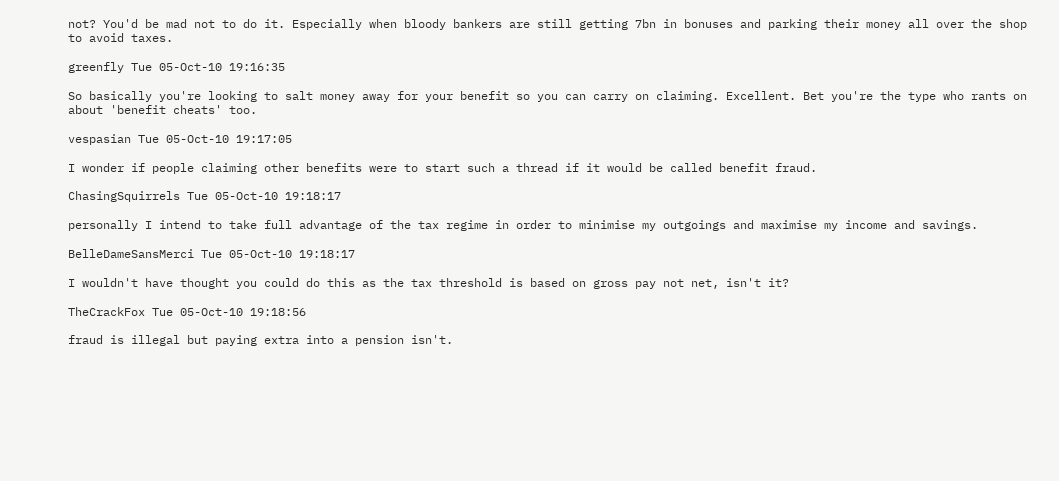not? You'd be mad not to do it. Especially when bloody bankers are still getting 7bn in bonuses and parking their money all over the shop to avoid taxes.

greenfly Tue 05-Oct-10 19:16:35

So basically you're looking to salt money away for your benefit so you can carry on claiming. Excellent. Bet you're the type who rants on about 'benefit cheats' too.

vespasian Tue 05-Oct-10 19:17:05

I wonder if people claiming other benefits were to start such a thread if it would be called benefit fraud.

ChasingSquirrels Tue 05-Oct-10 19:18:17

personally I intend to take full advantage of the tax regime in order to minimise my outgoings and maximise my income and savings.

BelleDameSansMerci Tue 05-Oct-10 19:18:17

I wouldn't have thought you could do this as the tax threshold is based on gross pay not net, isn't it?

TheCrackFox Tue 05-Oct-10 19:18:56

fraud is illegal but paying extra into a pension isn't.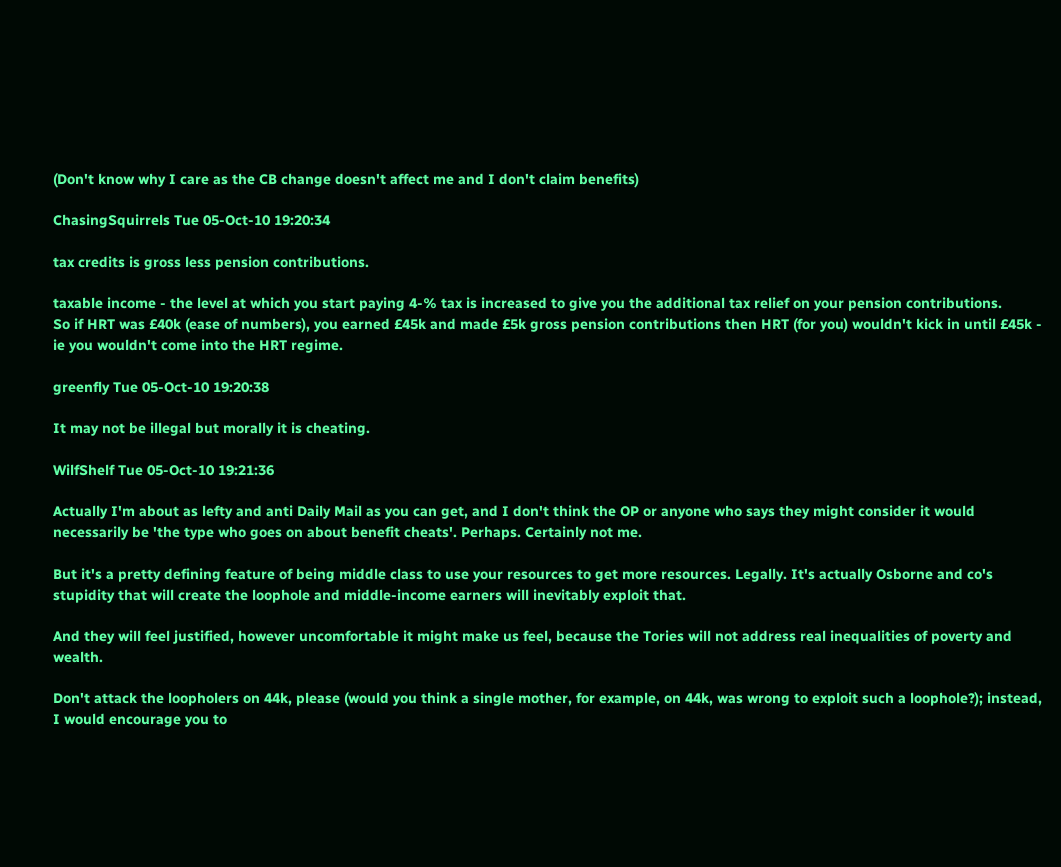(Don't know why I care as the CB change doesn't affect me and I don't claim benefits)

ChasingSquirrels Tue 05-Oct-10 19:20:34

tax credits is gross less pension contributions.

taxable income - the level at which you start paying 4-% tax is increased to give you the additional tax relief on your pension contributions.
So if HRT was £40k (ease of numbers), you earned £45k and made £5k gross pension contributions then HRT (for you) wouldn't kick in until £45k - ie you wouldn't come into the HRT regime.

greenfly Tue 05-Oct-10 19:20:38

It may not be illegal but morally it is cheating.

WilfShelf Tue 05-Oct-10 19:21:36

Actually I'm about as lefty and anti Daily Mail as you can get, and I don't think the OP or anyone who says they might consider it would necessarily be 'the type who goes on about benefit cheats'. Perhaps. Certainly not me.

But it's a pretty defining feature of being middle class to use your resources to get more resources. Legally. It's actually Osborne and co's stupidity that will create the loophole and middle-income earners will inevitably exploit that.

And they will feel justified, however uncomfortable it might make us feel, because the Tories will not address real inequalities of poverty and wealth.

Don't attack the loopholers on 44k, please (would you think a single mother, for example, on 44k, was wrong to exploit such a loophole?); instead, I would encourage you to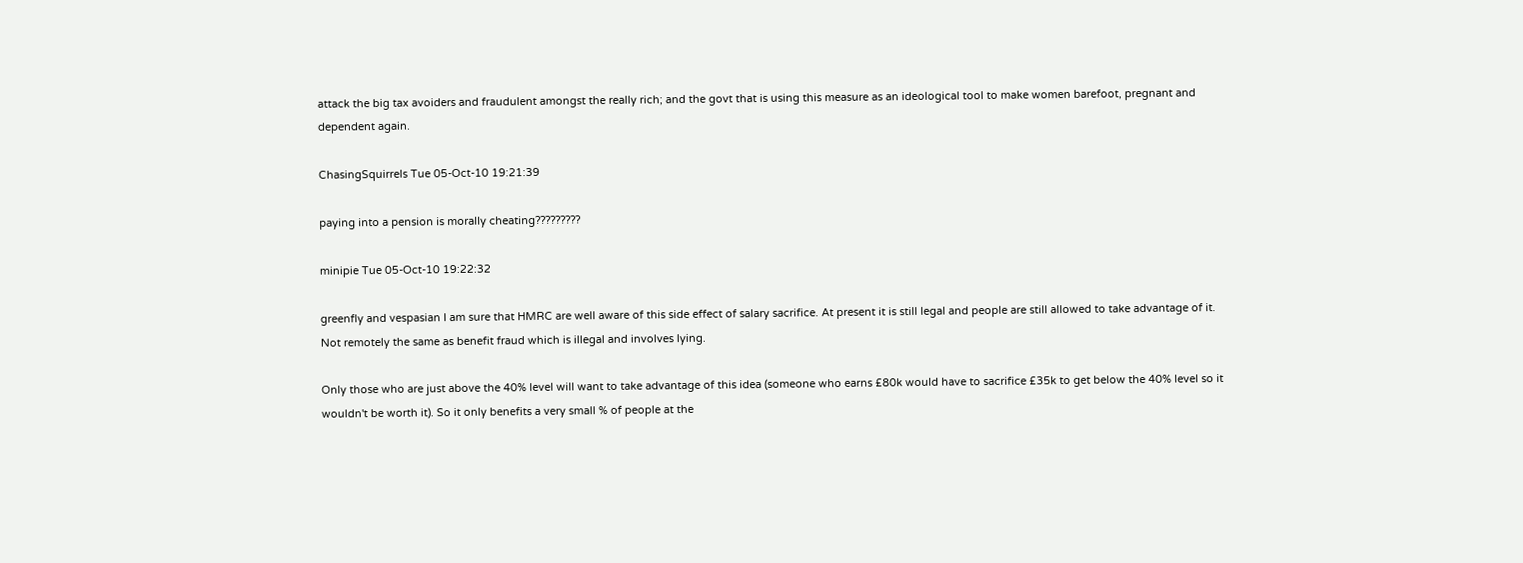attack the big tax avoiders and fraudulent amongst the really rich; and the govt that is using this measure as an ideological tool to make women barefoot, pregnant and dependent again.

ChasingSquirrels Tue 05-Oct-10 19:21:39

paying into a pension is morally cheating?????????

minipie Tue 05-Oct-10 19:22:32

greenfly and vespasian I am sure that HMRC are well aware of this side effect of salary sacrifice. At present it is still legal and people are still allowed to take advantage of it. Not remotely the same as benefit fraud which is illegal and involves lying.

Only those who are just above the 40% level will want to take advantage of this idea (someone who earns £80k would have to sacrifice £35k to get below the 40% level so it wouldn't be worth it). So it only benefits a very small % of people at the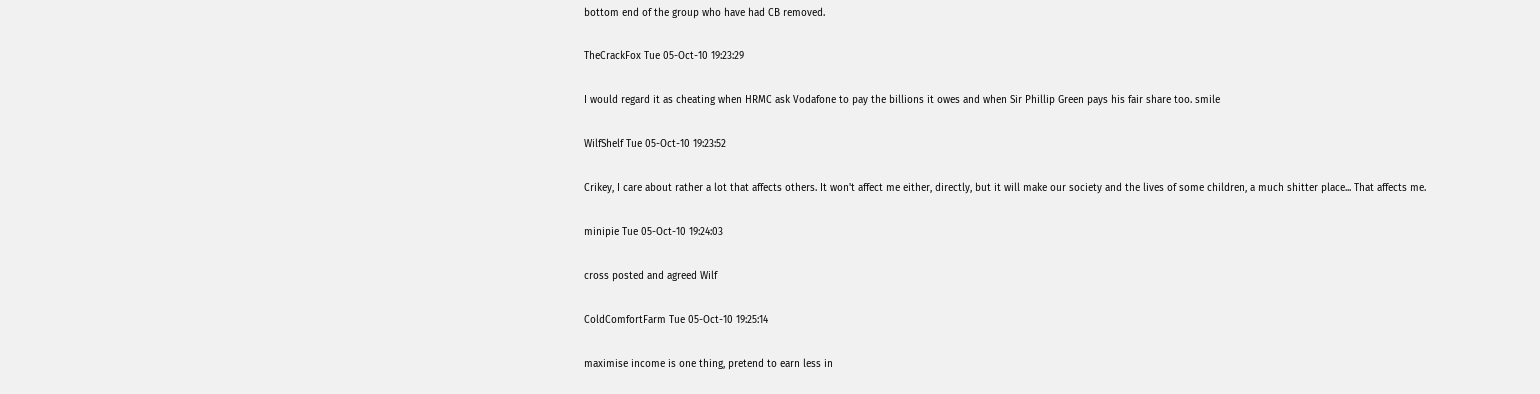bottom end of the group who have had CB removed.

TheCrackFox Tue 05-Oct-10 19:23:29

I would regard it as cheating when HRMC ask Vodafone to pay the billions it owes and when Sir Phillip Green pays his fair share too. smile

WilfShelf Tue 05-Oct-10 19:23:52

Crikey, I care about rather a lot that affects others. It won't affect me either, directly, but it will make our society and the lives of some children, a much shitter place... That affects me.

minipie Tue 05-Oct-10 19:24:03

cross posted and agreed Wilf

ColdComfortFarm Tue 05-Oct-10 19:25:14

maximise income is one thing, pretend to earn less in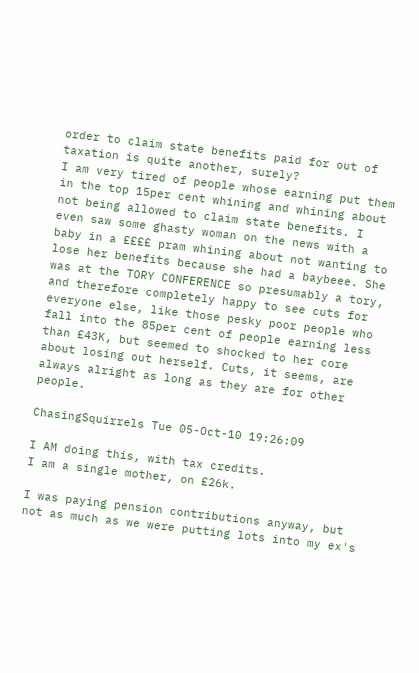order to claim state benefits paid for out of taxation is quite another, surely?
I am very tired of people whose earning put them in the top 15per cent whining and whining about not being allowed to claim state benefits. I even saw some ghasty woman on the news with a baby in a ££££ pram whining about not wanting to lose her benefits because she had a baybeee. She was at the TORY CONFERENCE so presumably a tory, and therefore completely happy to see cuts for everyone else, like those pesky poor people who fall into the 85per cent of people earning less than £43K, but seemed to shocked to her core about losing out herself. Cuts, it seems, are always alright as long as they are for other people.

ChasingSquirrels Tue 05-Oct-10 19:26:09

I AM doing this, with tax credits.
I am a single mother, on £26k.

I was paying pension contributions anyway, but not as much as we were putting lots into my ex's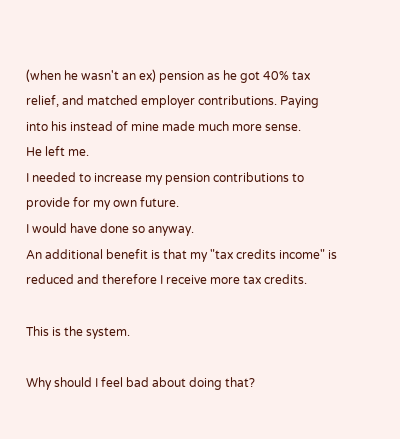(when he wasn't an ex) pension as he got 40% tax relief, and matched employer contributions. Paying into his instead of mine made much more sense.
He left me.
I needed to increase my pension contributions to provide for my own future.
I would have done so anyway.
An additional benefit is that my "tax credits income" is reduced and therefore I receive more tax credits.

This is the system.

Why should I feel bad about doing that?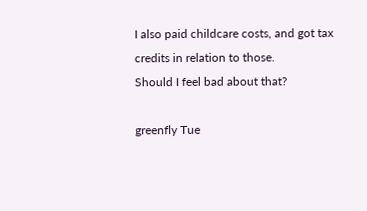I also paid childcare costs, and got tax credits in relation to those.
Should I feel bad about that?

greenfly Tue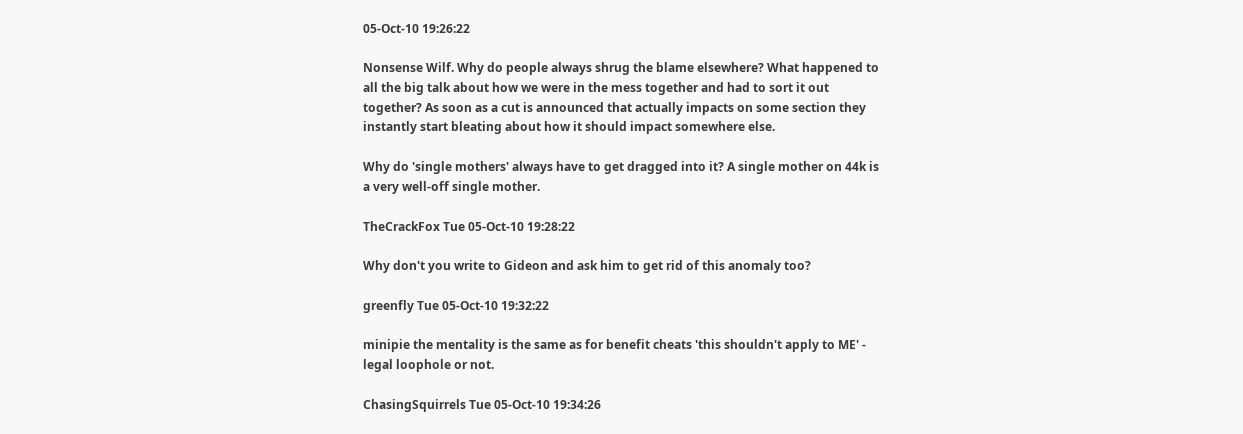05-Oct-10 19:26:22

Nonsense Wilf. Why do people always shrug the blame elsewhere? What happened to all the big talk about how we were in the mess together and had to sort it out together? As soon as a cut is announced that actually impacts on some section they instantly start bleating about how it should impact somewhere else.

Why do 'single mothers' always have to get dragged into it? A single mother on 44k is a very well-off single mother.

TheCrackFox Tue 05-Oct-10 19:28:22

Why don't you write to Gideon and ask him to get rid of this anomaly too?

greenfly Tue 05-Oct-10 19:32:22

minipie the mentality is the same as for benefit cheats 'this shouldn't apply to ME' - legal loophole or not.

ChasingSquirrels Tue 05-Oct-10 19:34:26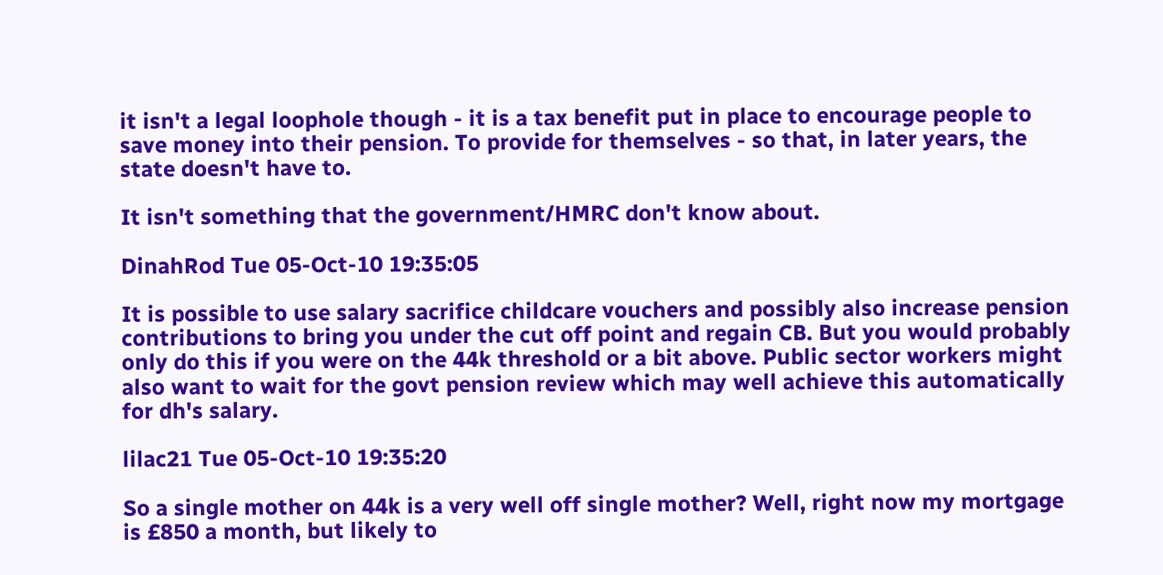it isn't a legal loophole though - it is a tax benefit put in place to encourage people to save money into their pension. To provide for themselves - so that, in later years, the state doesn't have to.

It isn't something that the government/HMRC don't know about.

DinahRod Tue 05-Oct-10 19:35:05

It is possible to use salary sacrifice childcare vouchers and possibly also increase pension contributions to bring you under the cut off point and regain CB. But you would probably only do this if you were on the 44k threshold or a bit above. Public sector workers might also want to wait for the govt pension review which may well achieve this automatically for dh's salary.

lilac21 Tue 05-Oct-10 19:35:20

So a single mother on 44k is a very well off single mother? Well, right now my mortgage is £850 a month, but likely to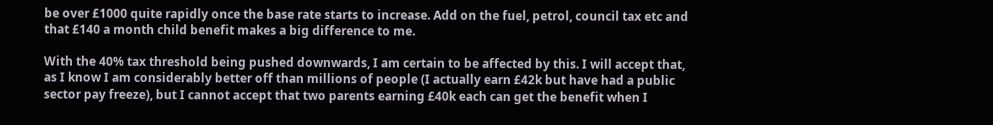be over £1000 quite rapidly once the base rate starts to increase. Add on the fuel, petrol, council tax etc and that £140 a month child benefit makes a big difference to me.

With the 40% tax threshold being pushed downwards, I am certain to be affected by this. I will accept that, as I know I am considerably better off than millions of people (I actually earn £42k but have had a public sector pay freeze), but I cannot accept that two parents earning £40k each can get the benefit when I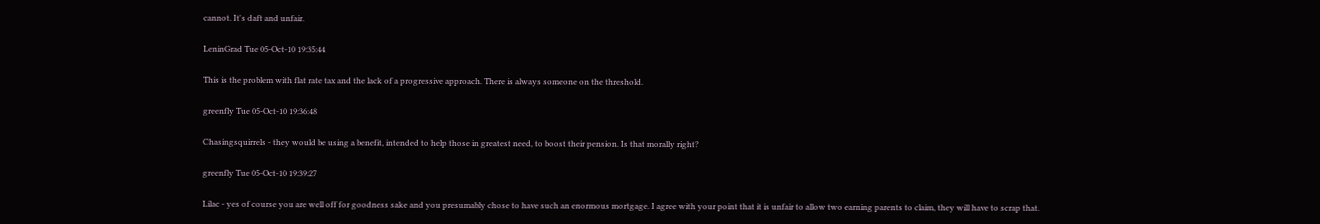cannot. It's daft and unfair.

LeninGrad Tue 05-Oct-10 19:35:44

This is the problem with flat rate tax and the lack of a progressive approach. There is always someone on the threshold.

greenfly Tue 05-Oct-10 19:36:48

Chasingsquirrels - they would be using a benefit, intended to help those in greatest need, to boost their pension. Is that morally right?

greenfly Tue 05-Oct-10 19:39:27

Lilac - yes of course you are well off for goodness sake and you presumably chose to have such an enormous mortgage. I agree with your point that it is unfair to allow two earning parents to claim, they will have to scrap that.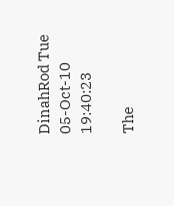DinahRod Tue 05-Oct-10 19:40:23

The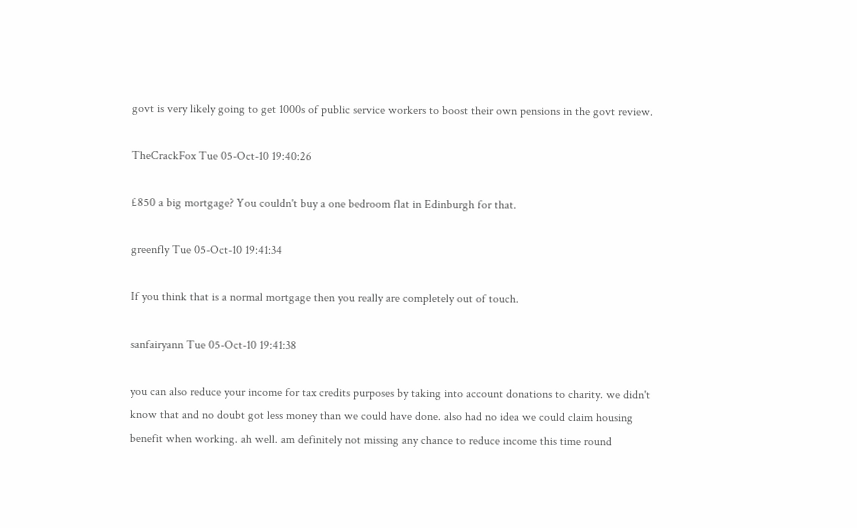govt is very likely going to get 1000s of public service workers to boost their own pensions in the govt review.

TheCrackFox Tue 05-Oct-10 19:40:26

£850 a big mortgage? You couldn't buy a one bedroom flat in Edinburgh for that.

greenfly Tue 05-Oct-10 19:41:34

If you think that is a normal mortgage then you really are completely out of touch.

sanfairyann Tue 05-Oct-10 19:41:38

you can also reduce your income for tax credits purposes by taking into account donations to charity. we didn't know that and no doubt got less money than we could have done. also had no idea we could claim housing benefit when working. ah well. am definitely not missing any chance to reduce income this time round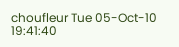choufleur Tue 05-Oct-10 19:41:40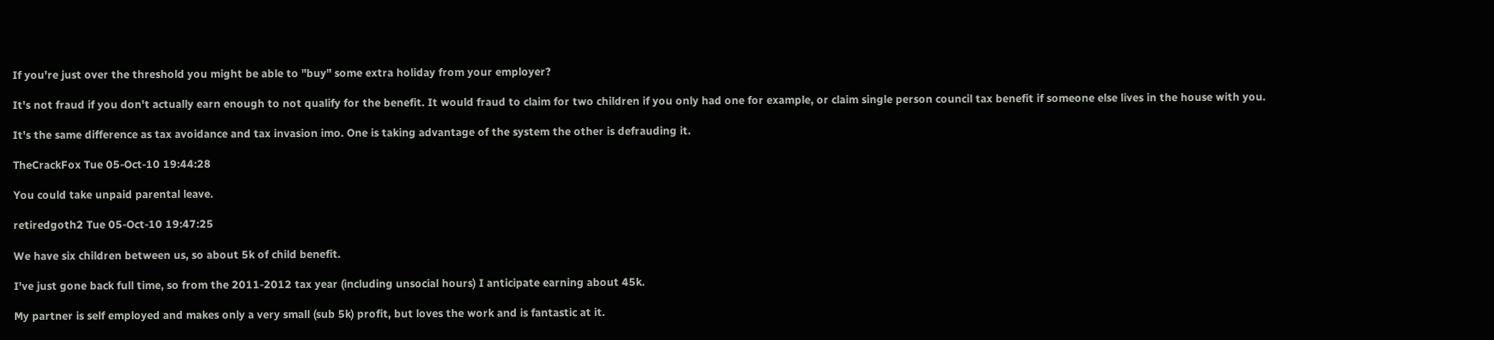If you're just over the threshold you might be able to "buy" some extra holiday from your employer?

It's not fraud if you don't actually earn enough to not qualify for the benefit. It would fraud to claim for two children if you only had one for example, or claim single person council tax benefit if someone else lives in the house with you.

It's the same difference as tax avoidance and tax invasion imo. One is taking advantage of the system the other is defrauding it.

TheCrackFox Tue 05-Oct-10 19:44:28

You could take unpaid parental leave.

retiredgoth2 Tue 05-Oct-10 19:47:25

We have six children between us, so about 5k of child benefit.

I've just gone back full time, so from the 2011-2012 tax year (including unsocial hours) I anticipate earning about 45k.

My partner is self employed and makes only a very small (sub 5k) profit, but loves the work and is fantastic at it.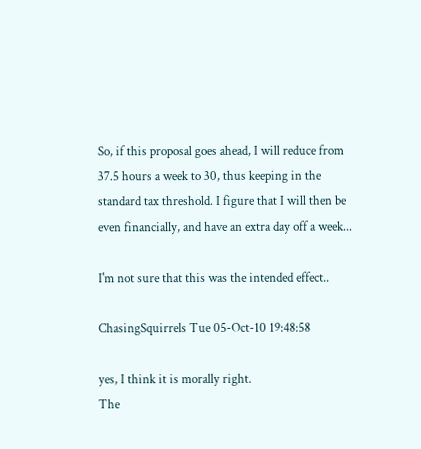So, if this proposal goes ahead, I will reduce from 37.5 hours a week to 30, thus keeping in the standard tax threshold. I figure that I will then be even financially, and have an extra day off a week...

I'm not sure that this was the intended effect..

ChasingSquirrels Tue 05-Oct-10 19:48:58

yes, I think it is morally right.
The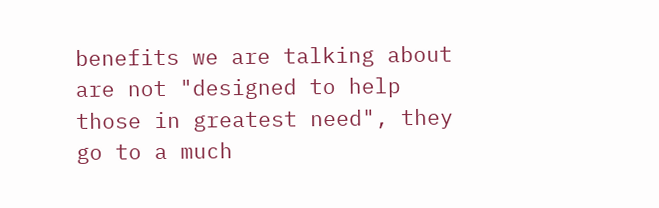benefits we are talking about are not "designed to help those in greatest need", they go to a much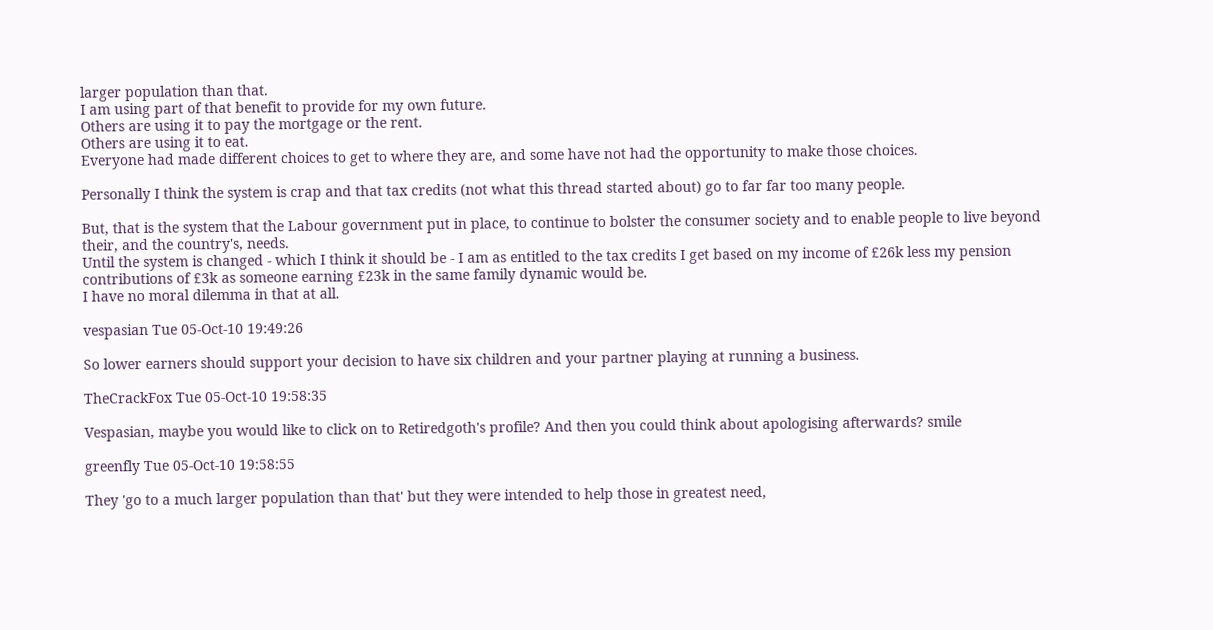larger population than that.
I am using part of that benefit to provide for my own future.
Others are using it to pay the mortgage or the rent.
Others are using it to eat.
Everyone had made different choices to get to where they are, and some have not had the opportunity to make those choices.

Personally I think the system is crap and that tax credits (not what this thread started about) go to far far too many people.

But, that is the system that the Labour government put in place, to continue to bolster the consumer society and to enable people to live beyond their, and the country's, needs.
Until the system is changed - which I think it should be - I am as entitled to the tax credits I get based on my income of £26k less my pension contributions of £3k as someone earning £23k in the same family dynamic would be.
I have no moral dilemma in that at all.

vespasian Tue 05-Oct-10 19:49:26

So lower earners should support your decision to have six children and your partner playing at running a business.

TheCrackFox Tue 05-Oct-10 19:58:35

Vespasian, maybe you would like to click on to Retiredgoth's profile? And then you could think about apologising afterwards? smile

greenfly Tue 05-Oct-10 19:58:55

They 'go to a much larger population than that' but they were intended to help those in greatest need,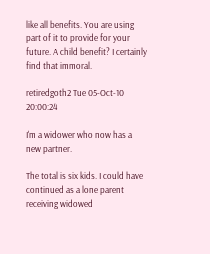like all benefits. You are using part of it to provide for your future. A child benefit? I certainly find that immoral.

retiredgoth2 Tue 05-Oct-10 20:00:24

I'm a widower who now has a new partner.

The total is six kids. I could have continued as a lone parent receiving widowed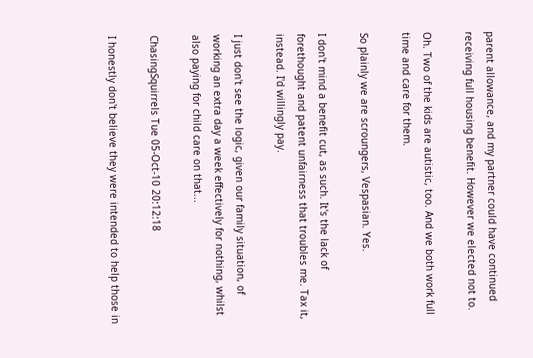parent allowance, and my partner could have continued receiving full housing benefit. However we elected not to.

Oh. Two of the kids are autistic, too. And we both work full time and care for them.

So plainly we are scroungers, Vespasian. Yes.

I don't mind a benefit cut, as such. It's the lack of forethought and patent unfairness that troubles me. Tax it, instead. I'd willingly pay.

I just don't see the logic, given our family situation, of working an extra day a week effectively for nothing, whilst also paying for child care on that...

ChasingSquirrels Tue 05-Oct-10 20:12:18

I honestly don't believe they were intended to help those in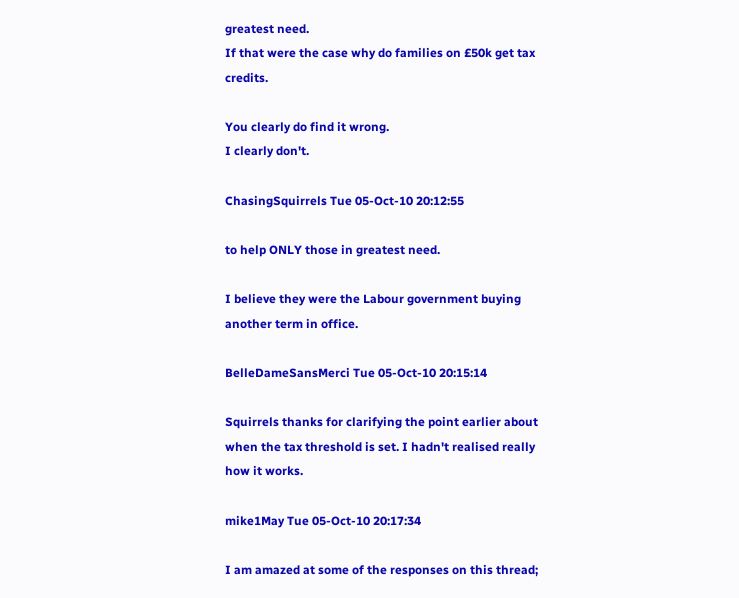greatest need.
If that were the case why do families on £50k get tax credits.

You clearly do find it wrong.
I clearly don't.

ChasingSquirrels Tue 05-Oct-10 20:12:55

to help ONLY those in greatest need.

I believe they were the Labour government buying another term in office.

BelleDameSansMerci Tue 05-Oct-10 20:15:14

Squirrels thanks for clarifying the point earlier about when the tax threshold is set. I hadn't realised really how it works.

mike1May Tue 05-Oct-10 20:17:34

I am amazed at some of the responses on this thread;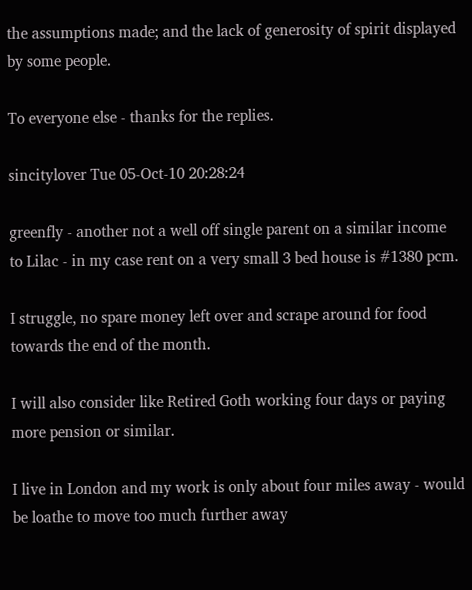the assumptions made; and the lack of generosity of spirit displayed by some people.

To everyone else - thanks for the replies.

sincitylover Tue 05-Oct-10 20:28:24

greenfly - another not a well off single parent on a similar income to Lilac - in my case rent on a very small 3 bed house is #1380 pcm.

I struggle, no spare money left over and scrape around for food towards the end of the month.

I will also consider like Retired Goth working four days or paying more pension or similar.

I live in London and my work is only about four miles away - would be loathe to move too much further away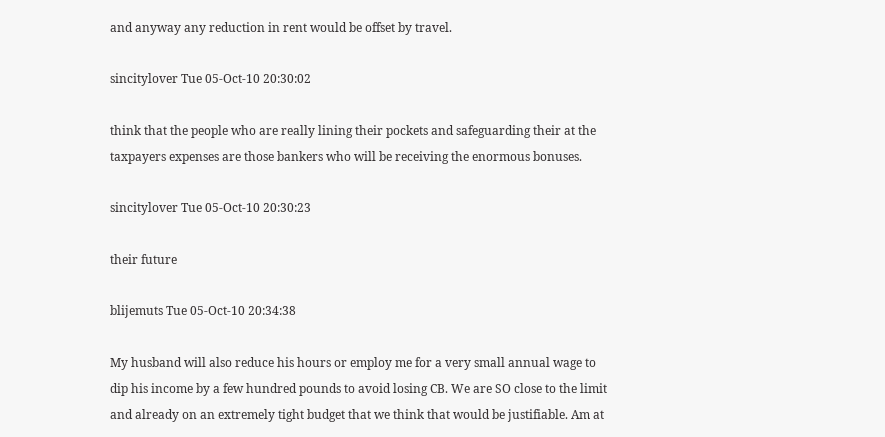and anyway any reduction in rent would be offset by travel.

sincitylover Tue 05-Oct-10 20:30:02

think that the people who are really lining their pockets and safeguarding their at the taxpayers expenses are those bankers who will be receiving the enormous bonuses.

sincitylover Tue 05-Oct-10 20:30:23

their future

blijemuts Tue 05-Oct-10 20:34:38

My husband will also reduce his hours or employ me for a very small annual wage to dip his income by a few hundred pounds to avoid losing CB. We are SO close to the limit and already on an extremely tight budget that we think that would be justifiable. Am at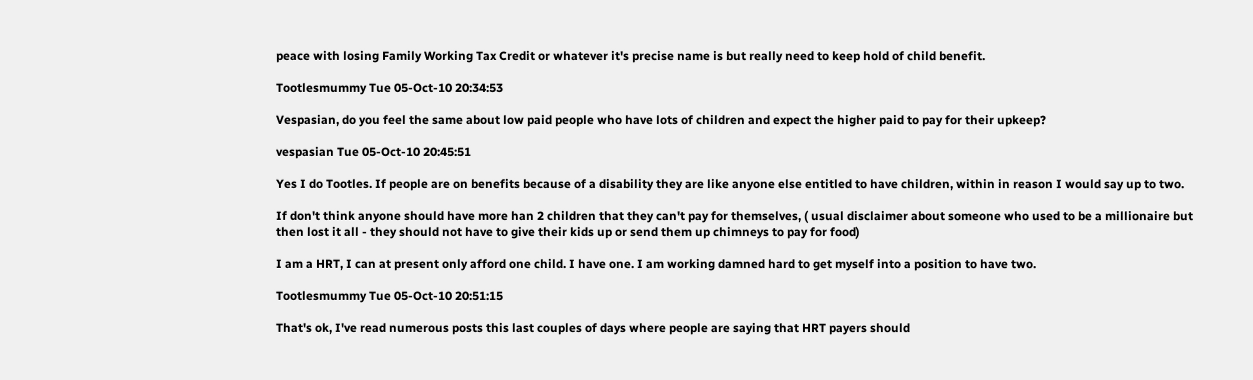peace with losing Family Working Tax Credit or whatever it's precise name is but really need to keep hold of child benefit.

Tootlesmummy Tue 05-Oct-10 20:34:53

Vespasian, do you feel the same about low paid people who have lots of children and expect the higher paid to pay for their upkeep?

vespasian Tue 05-Oct-10 20:45:51

Yes I do Tootles. If people are on benefits because of a disability they are like anyone else entitled to have children, within in reason I would say up to two.

If don't think anyone should have more han 2 children that they can't pay for themselves, ( usual disclaimer about someone who used to be a millionaire but then lost it all - they should not have to give their kids up or send them up chimneys to pay for food)

I am a HRT, I can at present only afford one child. I have one. I am working damned hard to get myself into a position to have two.

Tootlesmummy Tue 05-Oct-10 20:51:15

That's ok, I've read numerous posts this last couples of days where people are saying that HRT payers should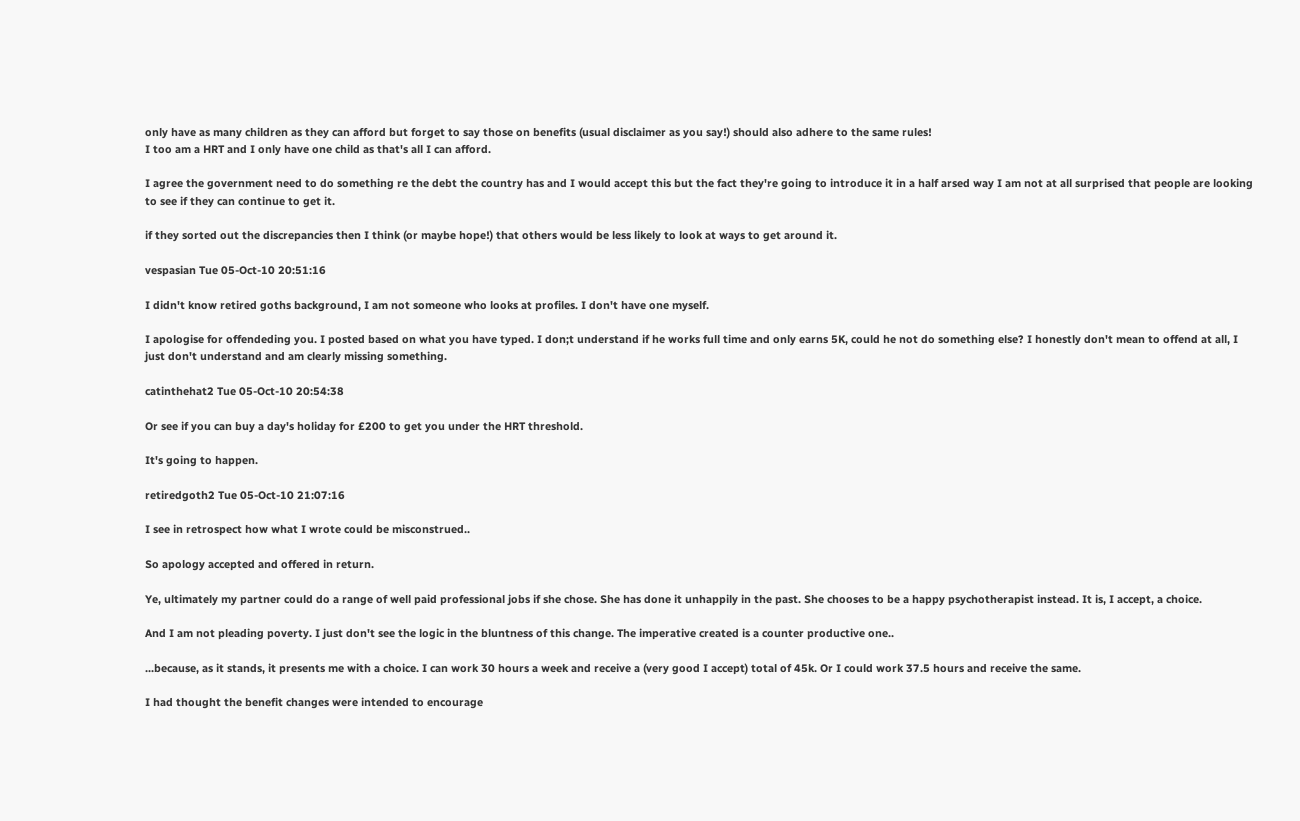only have as many children as they can afford but forget to say those on benefits (usual disclaimer as you say!) should also adhere to the same rules!
I too am a HRT and I only have one child as that's all I can afford.

I agree the government need to do something re the debt the country has and I would accept this but the fact they're going to introduce it in a half arsed way I am not at all surprised that people are looking to see if they can continue to get it.

if they sorted out the discrepancies then I think (or maybe hope!) that others would be less likely to look at ways to get around it.

vespasian Tue 05-Oct-10 20:51:16

I didn't know retired goths background, I am not someone who looks at profiles. I don't have one myself.

I apologise for offendeding you. I posted based on what you have typed. I don;t understand if he works full time and only earns 5K, could he not do something else? I honestly don't mean to offend at all, I just don't understand and am clearly missing something.

catinthehat2 Tue 05-Oct-10 20:54:38

Or see if you can buy a day's holiday for £200 to get you under the HRT threshold.

It's going to happen.

retiredgoth2 Tue 05-Oct-10 21:07:16

I see in retrospect how what I wrote could be misconstrued..

So apology accepted and offered in return.

Ye, ultimately my partner could do a range of well paid professional jobs if she chose. She has done it unhappily in the past. She chooses to be a happy psychotherapist instead. It is, I accept, a choice.

And I am not pleading poverty. I just don't see the logic in the bluntness of this change. The imperative created is a counter productive one..

...because, as it stands, it presents me with a choice. I can work 30 hours a week and receive a (very good I accept) total of 45k. Or I could work 37.5 hours and receive the same.

I had thought the benefit changes were intended to encourage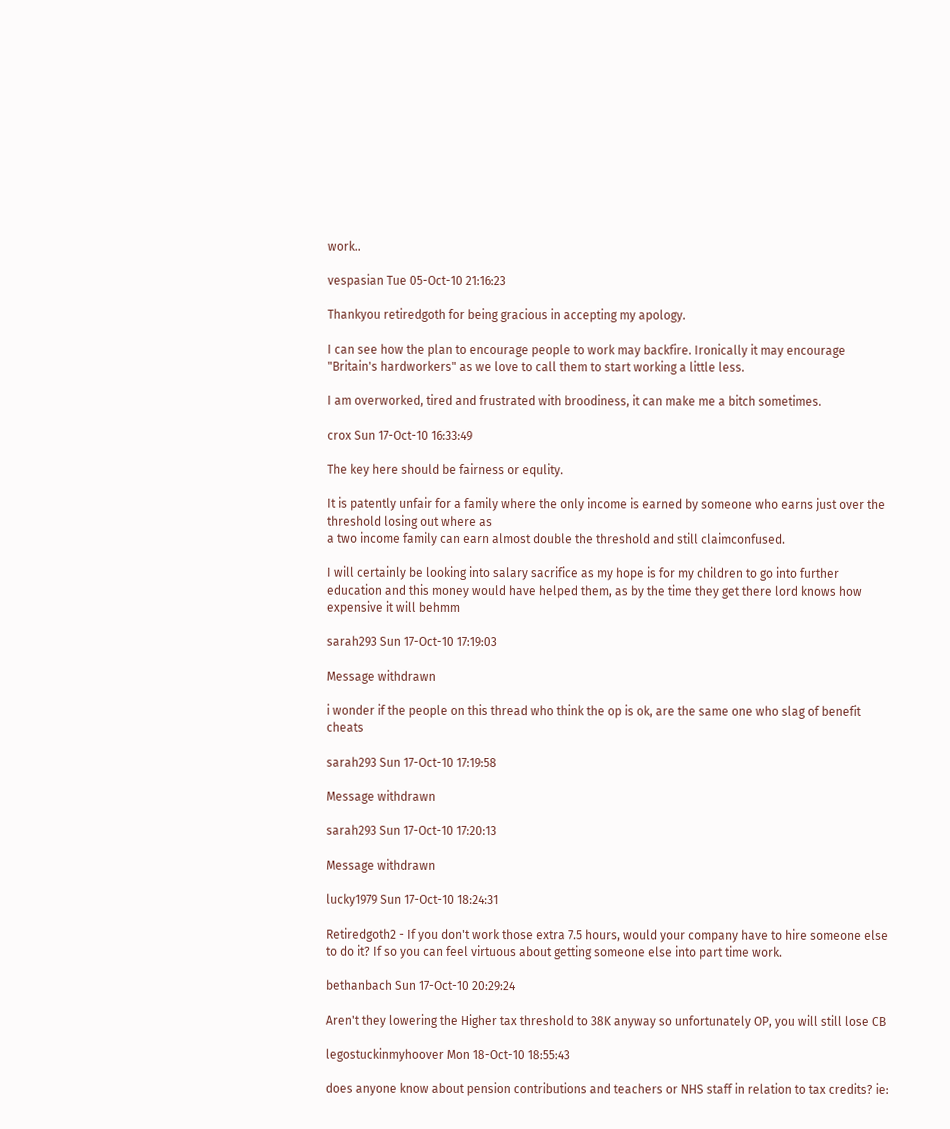work..

vespasian Tue 05-Oct-10 21:16:23

Thankyou retiredgoth for being gracious in accepting my apology.

I can see how the plan to encourage people to work may backfire. Ironically it may encourage "Britain's hardworkers" as we love to call them to start working a little less.

I am overworked, tired and frustrated with broodiness, it can make me a bitch sometimes.

crox Sun 17-Oct-10 16:33:49

The key here should be fairness or equlity.

It is patently unfair for a family where the only income is earned by someone who earns just over the threshold losing out where as
a two income family can earn almost double the threshold and still claimconfused.

I will certainly be looking into salary sacrifice as my hope is for my children to go into further education and this money would have helped them, as by the time they get there lord knows how expensive it will behmm

sarah293 Sun 17-Oct-10 17:19:03

Message withdrawn

i wonder if the people on this thread who think the op is ok, are the same one who slag of benefit cheats

sarah293 Sun 17-Oct-10 17:19:58

Message withdrawn

sarah293 Sun 17-Oct-10 17:20:13

Message withdrawn

lucky1979 Sun 17-Oct-10 18:24:31

Retiredgoth2 - If you don't work those extra 7.5 hours, would your company have to hire someone else to do it? If so you can feel virtuous about getting someone else into part time work.

bethanbach Sun 17-Oct-10 20:29:24

Aren't they lowering the Higher tax threshold to 38K anyway so unfortunately OP, you will still lose CB

legostuckinmyhoover Mon 18-Oct-10 18:55:43

does anyone know about pension contributions and teachers or NHS staff in relation to tax credits? ie: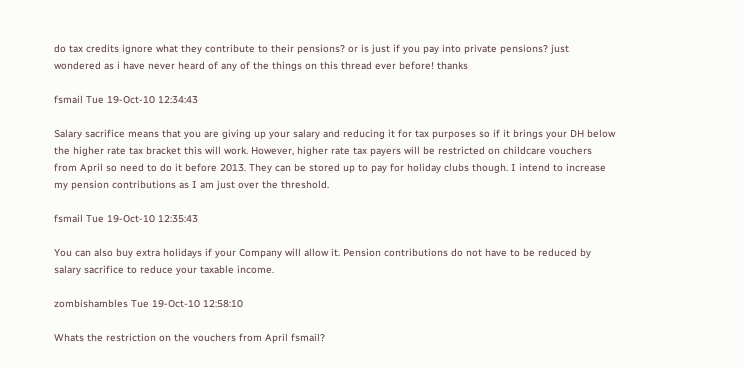do tax credits ignore what they contribute to their pensions? or is just if you pay into private pensions? just wondered as i have never heard of any of the things on this thread ever before! thanks

fsmail Tue 19-Oct-10 12:34:43

Salary sacrifice means that you are giving up your salary and reducing it for tax purposes so if it brings your DH below the higher rate tax bracket this will work. However, higher rate tax payers will be restricted on childcare vouchers from April so need to do it before 2013. They can be stored up to pay for holiday clubs though. I intend to increase my pension contributions as I am just over the threshold.

fsmail Tue 19-Oct-10 12:35:43

You can also buy extra holidays if your Company will allow it. Pension contributions do not have to be reduced by salary sacrifice to reduce your taxable income.

zombishambles Tue 19-Oct-10 12:58:10

Whats the restriction on the vouchers from April fsmail?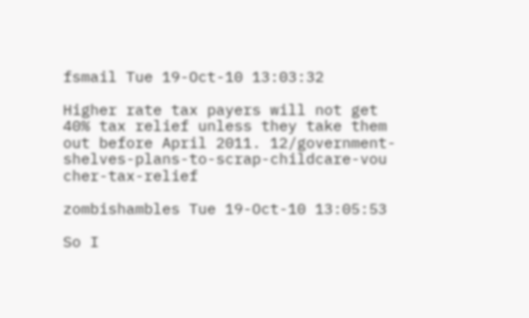fsmail Tue 19-Oct-10 13:03:32

Higher rate tax payers will not get 40% tax relief unless they take them out before April 2011. 12/government-shelves-plans-to-scrap-childcare-vou cher-tax-relief

zombishambles Tue 19-Oct-10 13:05:53

So I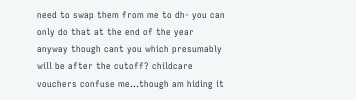need to swap them from me to dh- you can only do that at the end of the year anyway though cant you which presumably will be after the cutoff? childcare vouchers confuse me...though am hiding it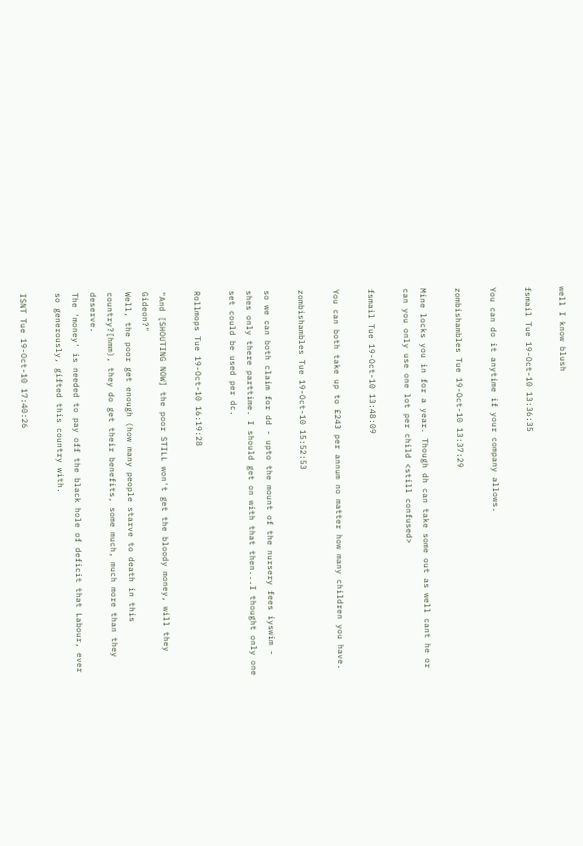well I know blush

fsmail Tue 19-Oct-10 13:36:35

You can do it anytime if your company allows.

zombishambles Tue 19-Oct-10 13:37:29

Mine locks you in for a year. Though dh can take some out as well cant he or can you only use one lot per child <still confused>

fsmail Tue 19-Oct-10 13:48:09

You can both take up to £243 per annum no matter how many children you have.

zombishambles Tue 19-Oct-10 15:52:53

so we can both claim for dd - upto the mount of the nursery fees iyswim - shes only there parttime. I should get on with that then...I thought only one set could be used per dc.

Rollmops Tue 19-Oct-10 16:19:28

"And [SHOUTING NOW] the poor STILL won't get the bloody money, will they Gideon?"
Well, the poor get enough (how many people starve to death in this country?[hmm), they do get their benefits, some much, much more than they deserve.
The 'money' is needed to pay off the black hole of deficit that Labour, ever so generously, gifted this country with.

ISNT Tue 19-Oct-10 17:40:26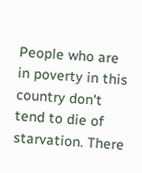People who are in poverty in this country don't tend to die of starvation. There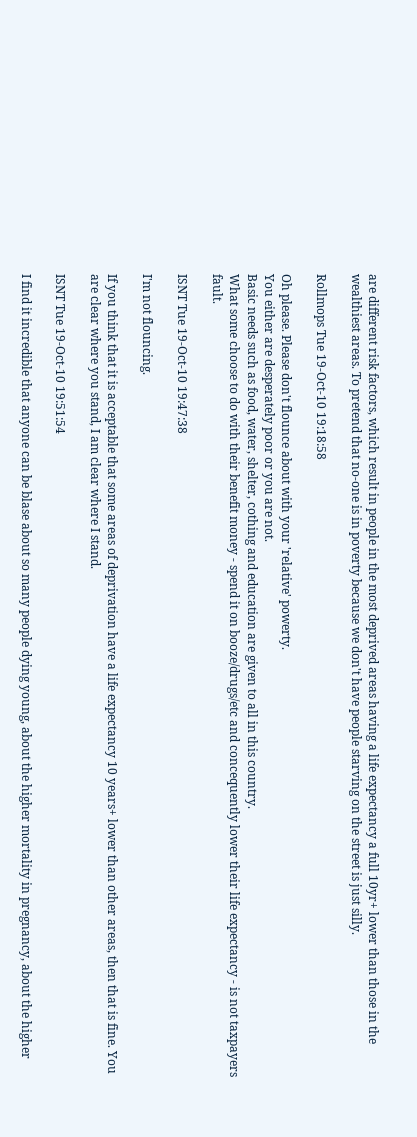are different risk factors, which result in people in the most deprived areas having a life expectancy a full 10yr+ lower than those in the wealthiest areas. To pretend that no-one is in poverty because we don't have people starving on the street is just silly.

Rollmops Tue 19-Oct-10 19:18:58

Oh please. Please don't flounce about with your 'relative' powerty.
You either are desperately poor or you are not.
Basic needs such as food, water, shelter, cothing and education are given to all in this country.
What some choose to do with their benefit money - spend it on booze/drugs/etc and concequently lower their life expectancy - is not taxpayers fault.

ISNT Tue 19-Oct-10 19:47:38

I'm not flouncing.

If you think that it is acceptable that some areas of deprivation have a life expectancy 10 years+ lower than other areas, then that is fine. You are clear where you stand, I am clear where I stand.

ISNT Tue 19-Oct-10 19:51:54

I find it incredible that anyone can be blase about so many people dying young, about the higher mortality in pregnancy, about the higher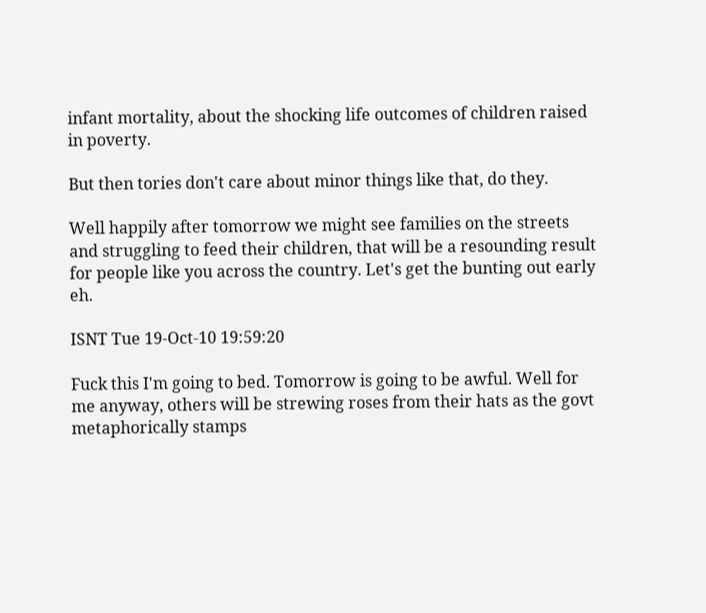infant mortality, about the shocking life outcomes of children raised in poverty.

But then tories don't care about minor things like that, do they.

Well happily after tomorrow we might see families on the streets and struggling to feed their children, that will be a resounding result for people like you across the country. Let's get the bunting out early eh.

ISNT Tue 19-Oct-10 19:59:20

Fuck this I'm going to bed. Tomorrow is going to be awful. Well for me anyway, others will be strewing roses from their hats as the govt metaphorically stamps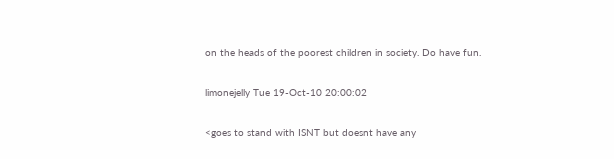on the heads of the poorest children in society. Do have fun.

limonejelly Tue 19-Oct-10 20:00:02

<goes to stand with ISNT but doesnt have any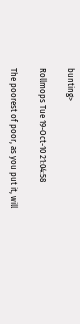bunting>

Rollmops Tue 19-Oct-10 21:04:58

The poorest of poor, as you put it, will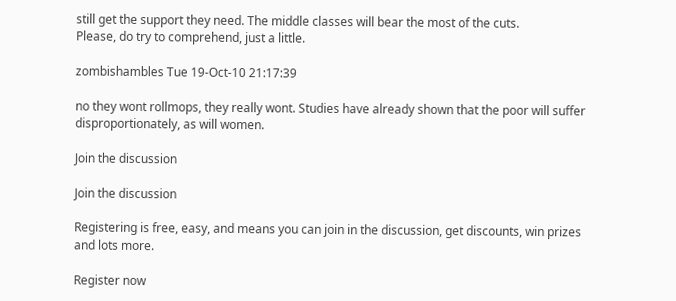still get the support they need. The middle classes will bear the most of the cuts.
Please, do try to comprehend, just a little.

zombishambles Tue 19-Oct-10 21:17:39

no they wont rollmops, they really wont. Studies have already shown that the poor will suffer disproportionately, as will women.

Join the discussion

Join the discussion

Registering is free, easy, and means you can join in the discussion, get discounts, win prizes and lots more.

Register now